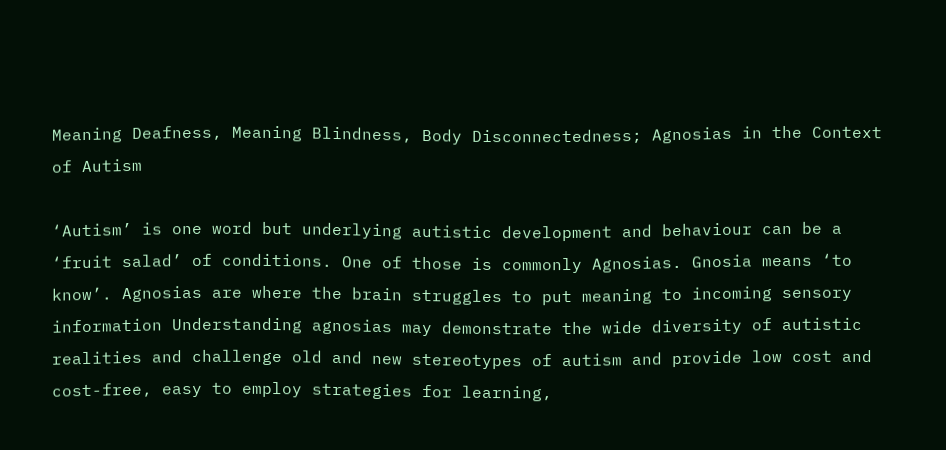Meaning Deafness, Meaning Blindness, Body Disconnectedness; Agnosias in the Context of Autism

‘Autism’ is one word but underlying autistic development and behaviour can be a ‘fruit salad’ of conditions. One of those is commonly Agnosias. Gnosia means ‘to know’. Agnosias are where the brain struggles to put meaning to incoming sensory information Understanding agnosias may demonstrate the wide diversity of autistic realities and challenge old and new stereotypes of autism and provide low cost and cost-free, easy to employ strategies for learning,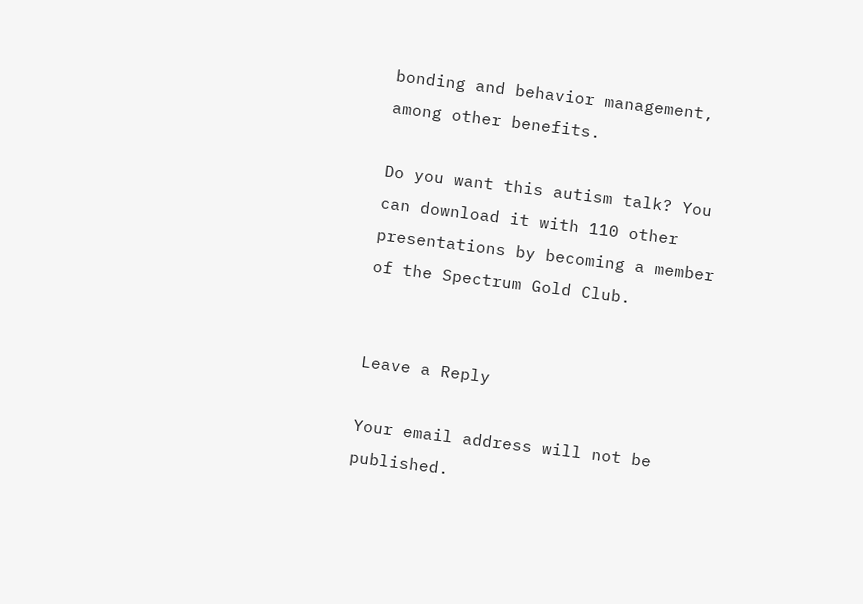bonding and behavior management, among other benefits.

Do you want this autism talk? You can download it with 110 other presentations by becoming a member of the Spectrum Gold Club.


Leave a Reply

Your email address will not be published.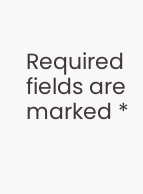Required fields are marked *